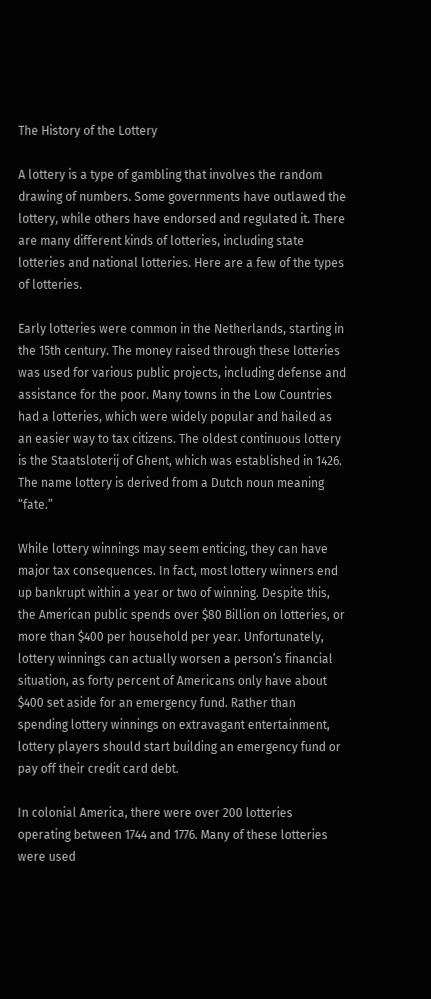The History of the Lottery

A lottery is a type of gambling that involves the random drawing of numbers. Some governments have outlawed the lottery, while others have endorsed and regulated it. There are many different kinds of lotteries, including state lotteries and national lotteries. Here are a few of the types of lotteries.

Early lotteries were common in the Netherlands, starting in the 15th century. The money raised through these lotteries was used for various public projects, including defense and assistance for the poor. Many towns in the Low Countries had a lotteries, which were widely popular and hailed as an easier way to tax citizens. The oldest continuous lottery is the Staatsloterij of Ghent, which was established in 1426. The name lottery is derived from a Dutch noun meaning “fate.”

While lottery winnings may seem enticing, they can have major tax consequences. In fact, most lottery winners end up bankrupt within a year or two of winning. Despite this, the American public spends over $80 Billion on lotteries, or more than $400 per household per year. Unfortunately, lottery winnings can actually worsen a person’s financial situation, as forty percent of Americans only have about $400 set aside for an emergency fund. Rather than spending lottery winnings on extravagant entertainment, lottery players should start building an emergency fund or pay off their credit card debt.

In colonial America, there were over 200 lotteries operating between 1744 and 1776. Many of these lotteries were used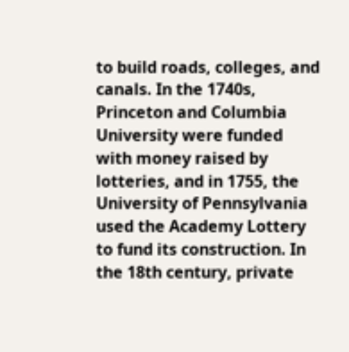to build roads, colleges, and canals. In the 1740s, Princeton and Columbia University were funded with money raised by lotteries, and in 1755, the University of Pennsylvania used the Academy Lottery to fund its construction. In the 18th century, private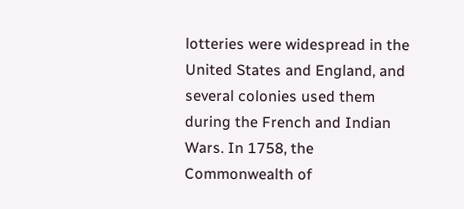lotteries were widespread in the United States and England, and several colonies used them during the French and Indian Wars. In 1758, the Commonwealth of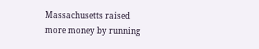Massachusetts raised more money by running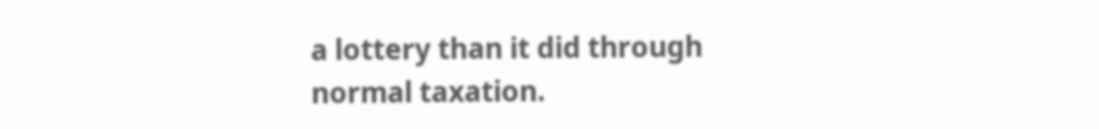a lottery than it did through normal taxation.